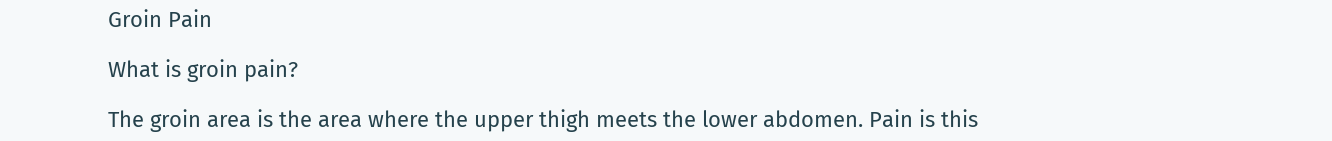Groin Pain

What is groin pain?

The groin area is the area where the upper thigh meets the lower abdomen. Pain is this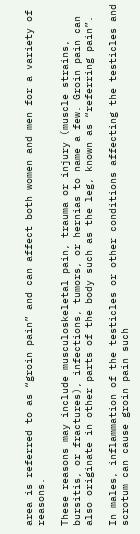area is referred to as “groin pain” and can affect both women and men for a variety of reasons.

These reasons may include musculoskeletal pain, trauma or injury (muscle strains, bursitis, or fractures), infections, tumors, or hernias to name a few. Groin pain can also originate in other parts of the body such as the leg, known as “referring pain”.

In males, inflammation of the testicles or other conditions affecting the testicles and scrotum can cause groin pain such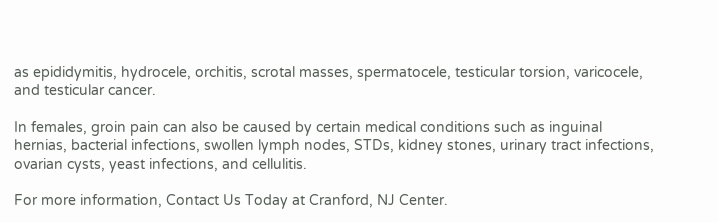as epididymitis, hydrocele, orchitis, scrotal masses, spermatocele, testicular torsion, varicocele, and testicular cancer.

In females, groin pain can also be caused by certain medical conditions such as inguinal hernias, bacterial infections, swollen lymph nodes, STDs, kidney stones, urinary tract infections, ovarian cysts, yeast infections, and cellulitis.

For more information, Contact Us Today at Cranford, NJ Center.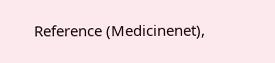Reference (Medicinenet),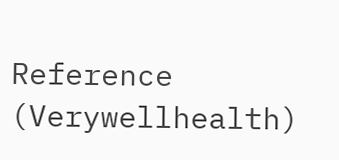Reference (Verywellhealth)